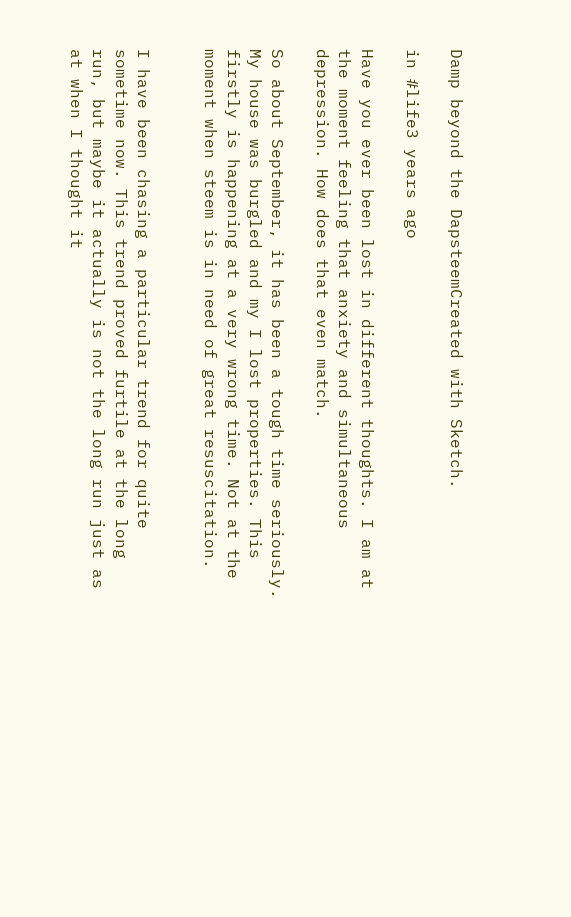Damp beyond the DapsteemCreated with Sketch.

in #life3 years ago

Have you ever been lost in different thoughts. I am at the moment feeling that anxiety and simultaneous depression. How does that even match.

So about September, it has been a tough time seriously. My house was burgled and my I lost properties. This firstly is happening at a very wrong time. Not at the moment when steem is in need of great resuscitation.


I have been chasing a particular trend for quite sometime now. This trend proved furtile at the long run, but maybe it actually is not the long run just as at when I thought it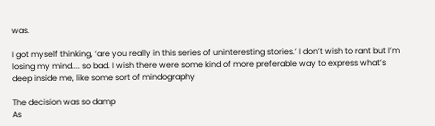was.

I got myself thinking, ‘are you really in this series of uninteresting stories.’ I don’t wish to rant but I’m losing my mind.... so bad. I wish there were some kind of more preferable way to express what’s deep inside me, like some sort of mindography

The decision was so damp
As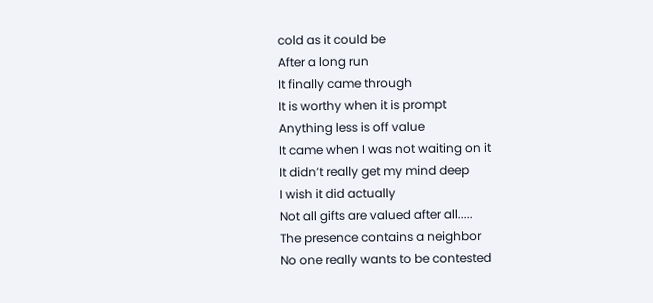cold as it could be
After a long run
It finally came through
It is worthy when it is prompt
Anything less is off value
It came when I was not waiting on it
It didn’t really get my mind deep
I wish it did actually
Not all gifts are valued after all.....
The presence contains a neighbor
No one really wants to be contested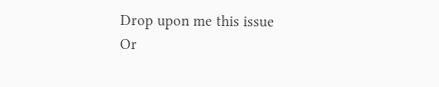Drop upon me this issue
Or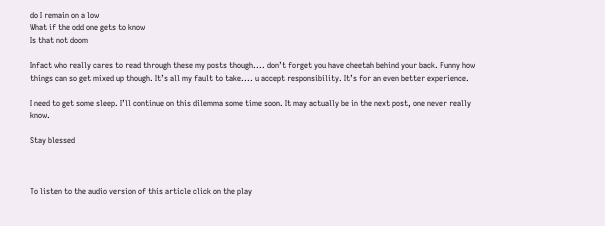do I remain on a low
What if the odd one gets to know
Is that not doom

Infact who really cares to read through these my posts though.... don’t forget you have cheetah behind your back. Funny how things can so get mixed up though. It’s all my fault to take.... u accept responsibility. It’s for an even better experience.

I need to get some sleep. I’ll continue on this dilemma some time soon. It may actually be in the next post, one never really know.

Stay blessed



To listen to the audio version of this article click on the play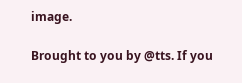image.

Brought to you by @tts. If you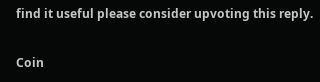find it useful please consider upvoting this reply.

Coin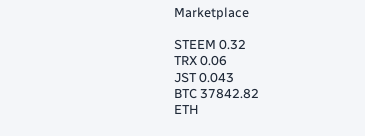Marketplace

STEEM 0.32
TRX 0.06
JST 0.043
BTC 37842.82
ETH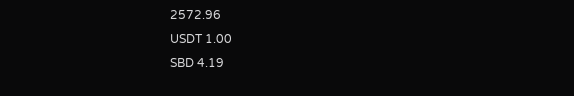2572.96
USDT 1.00
SBD 4.19